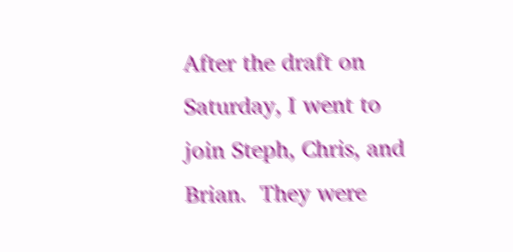After the draft on Saturday, I went to join Steph, Chris, and Brian.  They were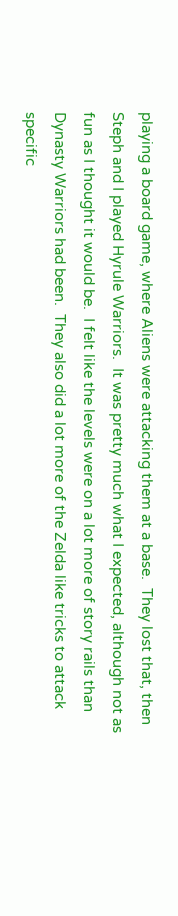playing a board game, where Aliens were attacking them at a base.  They lost that, then Steph and I played Hyrule Warriors.  It was pretty much what I expected, although not as fun as I thought it would be.  I felt like the levels were on a lot more of story rails than Dynasty Warriors had been.  They also did a lot more of the Zelda like tricks to attack specific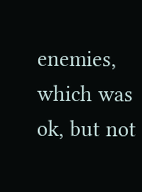enemies, which was ok, but not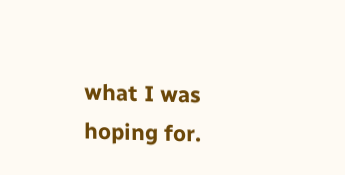what I was hoping for.